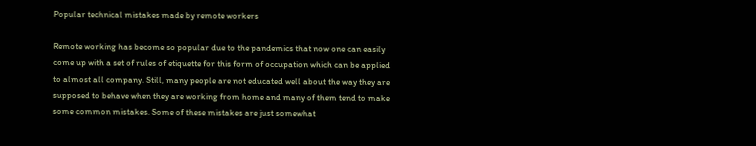Popular technical mistakes made by remote workers

Remote working has become so popular due to the pandemics that now one can easily come up with a set of rules of etiquette for this form of occupation which can be applied to almost all company. Still, many people are not educated well about the way they are supposed to behave when they are working from home and many of them tend to make some common mistakes. Some of these mistakes are just somewhat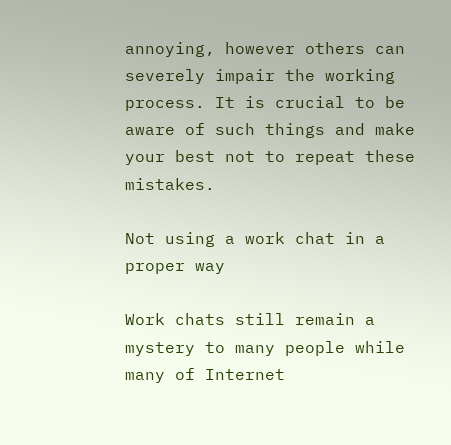annoying, however others can severely impair the working process. It is crucial to be aware of such things and make your best not to repeat these mistakes.

Not using a work chat in a proper way

Work chats still remain a mystery to many people while many of Internet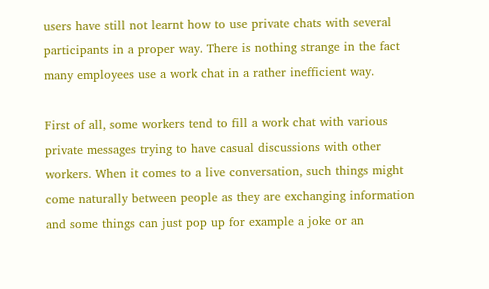users have still not learnt how to use private chats with several participants in a proper way. There is nothing strange in the fact many employees use a work chat in a rather inefficient way.

First of all, some workers tend to fill a work chat with various private messages trying to have casual discussions with other workers. When it comes to a live conversation, such things might come naturally between people as they are exchanging information and some things can just pop up for example a joke or an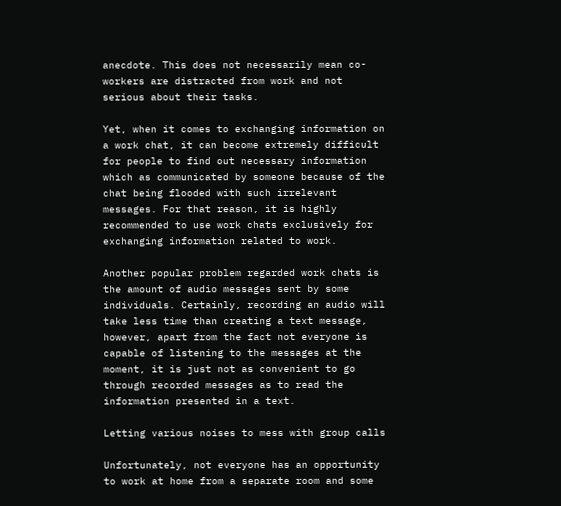anecdote. This does not necessarily mean co-workers are distracted from work and not serious about their tasks.

Yet, when it comes to exchanging information on a work chat, it can become extremely difficult for people to find out necessary information which as communicated by someone because of the chat being flooded with such irrelevant messages. For that reason, it is highly recommended to use work chats exclusively for exchanging information related to work.

Another popular problem regarded work chats is the amount of audio messages sent by some individuals. Certainly, recording an audio will take less time than creating a text message, however, apart from the fact not everyone is capable of listening to the messages at the moment, it is just not as convenient to go through recorded messages as to read the information presented in a text.

Letting various noises to mess with group calls

Unfortunately, not everyone has an opportunity to work at home from a separate room and some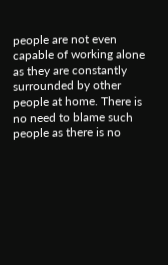people are not even capable of working alone as they are constantly surrounded by other people at home. There is no need to blame such people as there is no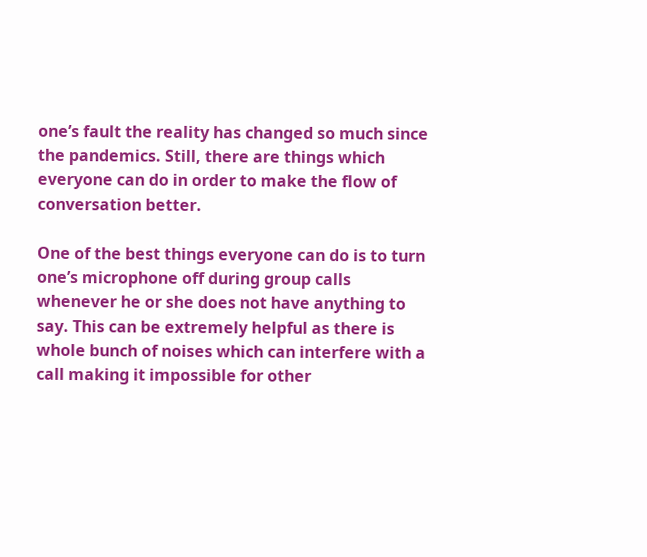one’s fault the reality has changed so much since the pandemics. Still, there are things which everyone can do in order to make the flow of conversation better.

One of the best things everyone can do is to turn one’s microphone off during group calls whenever he or she does not have anything to say. This can be extremely helpful as there is whole bunch of noises which can interfere with a call making it impossible for other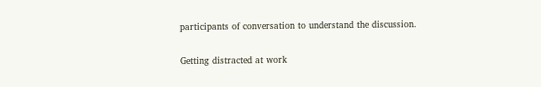participants of conversation to understand the discussion.

Getting distracted at work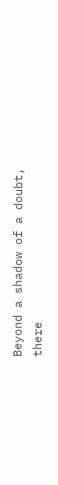Beyond a shadow of a doubt, there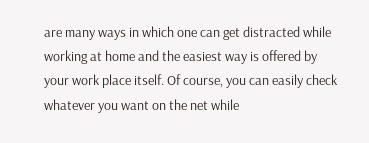are many ways in which one can get distracted while working at home and the easiest way is offered by your work place itself. Of course, you can easily check whatever you want on the net while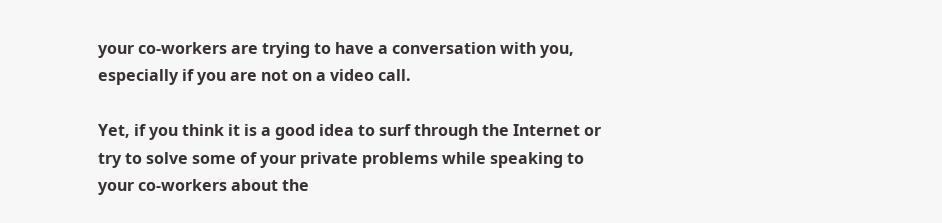your co-workers are trying to have a conversation with you, especially if you are not on a video call.

Yet, if you think it is a good idea to surf through the Internet or try to solve some of your private problems while speaking to your co-workers about the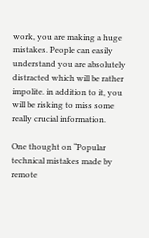work, you are making a huge mistakes. People can easily understand you are absolutely distracted which will be rather impolite. in addition to it, you will be risking to miss some really crucial information.

One thought on “Popular technical mistakes made by remote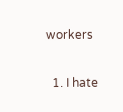workers

  1. I hate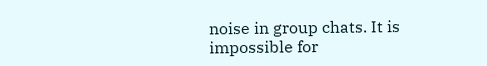noise in group chats. It is impossible for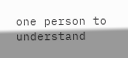one person to understand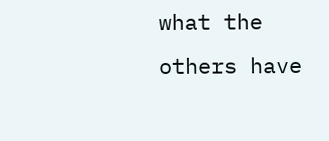what the others have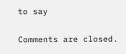to say

Comments are closed.